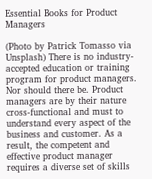Essential Books for Product Managers

(Photo by Patrick Tomasso via Unsplash) There is no industry-accepted education or training program for product managers. Nor should there be. Product managers are by their nature cross-functional and must to understand every aspect of the business and customer. As a result, the competent and effective product manager requires a diverse set of skills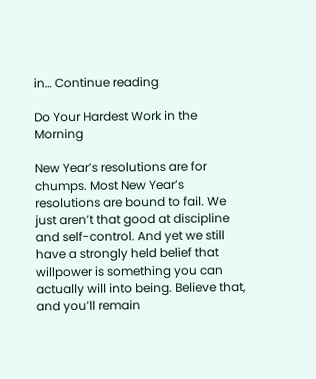in… Continue reading

Do Your Hardest Work in the Morning

New Year’s resolutions are for chumps. Most New Year’s resolutions are bound to fail. We just aren’t that good at discipline and self-control. And yet we still have a strongly held belief that willpower is something you can actually will into being. Believe that, and you’ll remain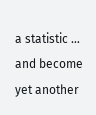a statistic … and become yet another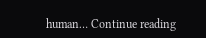human… Continue reading